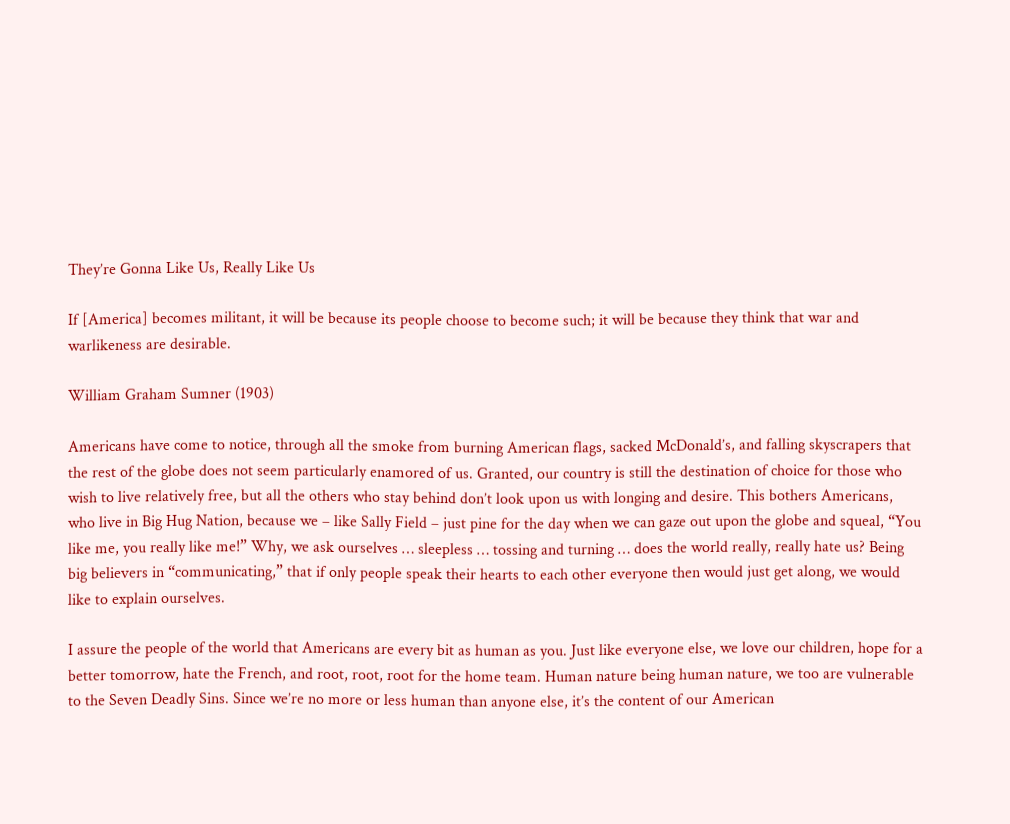They’re Gonna Like Us, Really Like Us

If [America] becomes militant, it will be because its people choose to become such; it will be because they think that war and warlikeness are desirable.

William Graham Sumner (1903)

Americans have come to notice, through all the smoke from burning American flags, sacked McDonald’s, and falling skyscrapers that the rest of the globe does not seem particularly enamored of us. Granted, our country is still the destination of choice for those who wish to live relatively free, but all the others who stay behind don’t look upon us with longing and desire. This bothers Americans, who live in Big Hug Nation, because we – like Sally Field – just pine for the day when we can gaze out upon the globe and squeal, “You like me, you really like me!” Why, we ask ourselves … sleepless … tossing and turning … does the world really, really hate us? Being big believers in “communicating,” that if only people speak their hearts to each other everyone then would just get along, we would like to explain ourselves.

I assure the people of the world that Americans are every bit as human as you. Just like everyone else, we love our children, hope for a better tomorrow, hate the French, and root, root, root for the home team. Human nature being human nature, we too are vulnerable to the Seven Deadly Sins. Since we’re no more or less human than anyone else, it’s the content of our American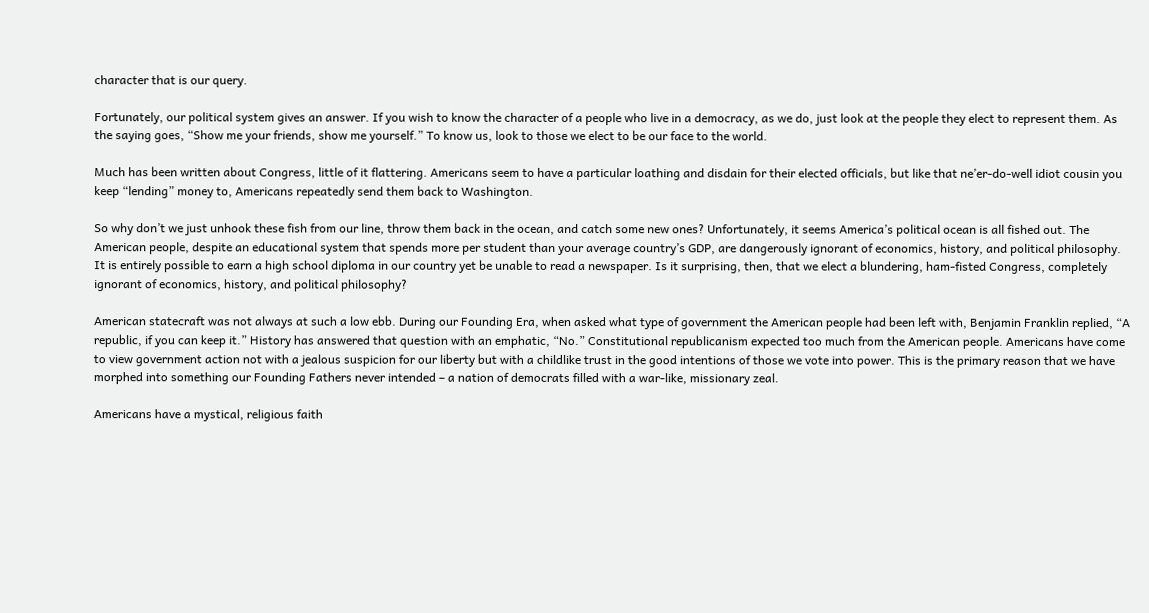character that is our query.

Fortunately, our political system gives an answer. If you wish to know the character of a people who live in a democracy, as we do, just look at the people they elect to represent them. As the saying goes, “Show me your friends, show me yourself.” To know us, look to those we elect to be our face to the world.

Much has been written about Congress, little of it flattering. Americans seem to have a particular loathing and disdain for their elected officials, but like that ne’er-do-well idiot cousin you keep “lending” money to, Americans repeatedly send them back to Washington.

So why don’t we just unhook these fish from our line, throw them back in the ocean, and catch some new ones? Unfortunately, it seems America’s political ocean is all fished out. The American people, despite an educational system that spends more per student than your average country’s GDP, are dangerously ignorant of economics, history, and political philosophy. It is entirely possible to earn a high school diploma in our country yet be unable to read a newspaper. Is it surprising, then, that we elect a blundering, ham-fisted Congress, completely ignorant of economics, history, and political philosophy?

American statecraft was not always at such a low ebb. During our Founding Era, when asked what type of government the American people had been left with, Benjamin Franklin replied, “A republic, if you can keep it.” History has answered that question with an emphatic, “No.” Constitutional republicanism expected too much from the American people. Americans have come to view government action not with a jealous suspicion for our liberty but with a childlike trust in the good intentions of those we vote into power. This is the primary reason that we have morphed into something our Founding Fathers never intended – a nation of democrats filled with a war-like, missionary zeal.

Americans have a mystical, religious faith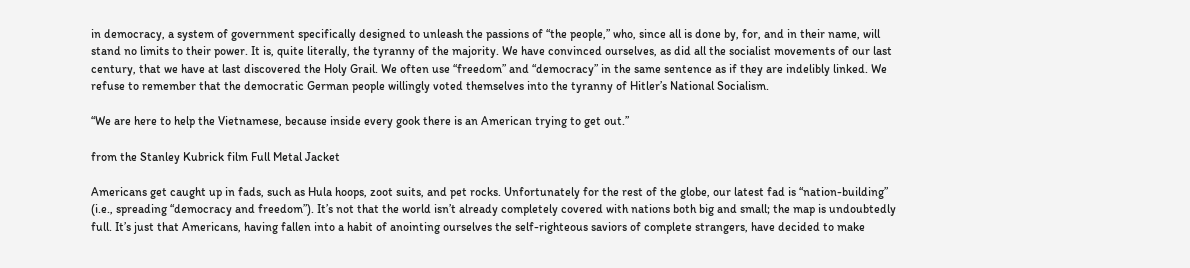in democracy, a system of government specifically designed to unleash the passions of “the people,” who, since all is done by, for, and in their name, will stand no limits to their power. It is, quite literally, the tyranny of the majority. We have convinced ourselves, as did all the socialist movements of our last century, that we have at last discovered the Holy Grail. We often use “freedom” and “democracy” in the same sentence as if they are indelibly linked. We refuse to remember that the democratic German people willingly voted themselves into the tyranny of Hitler’s National Socialism.

“We are here to help the Vietnamese, because inside every gook there is an American trying to get out.”

from the Stanley Kubrick film Full Metal Jacket

Americans get caught up in fads, such as Hula hoops, zoot suits, and pet rocks. Unfortunately for the rest of the globe, our latest fad is “nation-building” (i.e., spreading “democracy and freedom”). It’s not that the world isn’t already completely covered with nations both big and small; the map is undoubtedly full. It’s just that Americans, having fallen into a habit of anointing ourselves the self-righteous saviors of complete strangers, have decided to make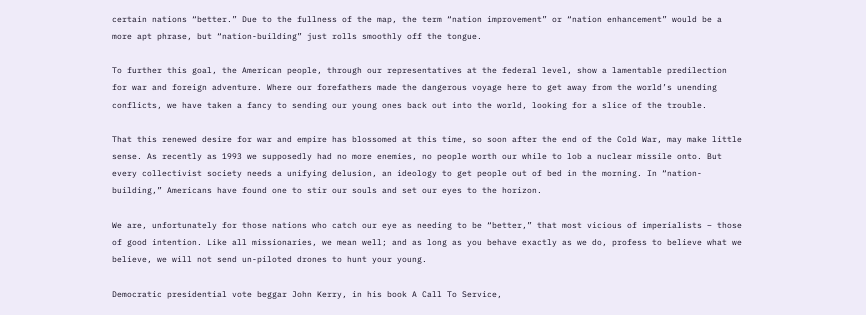certain nations “better.” Due to the fullness of the map, the term “nation improvement” or “nation enhancement” would be a more apt phrase, but “nation-building” just rolls smoothly off the tongue.

To further this goal, the American people, through our representatives at the federal level, show a lamentable predilection for war and foreign adventure. Where our forefathers made the dangerous voyage here to get away from the world’s unending conflicts, we have taken a fancy to sending our young ones back out into the world, looking for a slice of the trouble.

That this renewed desire for war and empire has blossomed at this time, so soon after the end of the Cold War, may make little sense. As recently as 1993 we supposedly had no more enemies, no people worth our while to lob a nuclear missile onto. But every collectivist society needs a unifying delusion, an ideology to get people out of bed in the morning. In “nation-building,” Americans have found one to stir our souls and set our eyes to the horizon.

We are, unfortunately for those nations who catch our eye as needing to be “better,” that most vicious of imperialists – those of good intention. Like all missionaries, we mean well; and as long as you behave exactly as we do, profess to believe what we believe, we will not send un-piloted drones to hunt your young.

Democratic presidential vote beggar John Kerry, in his book A Call To Service,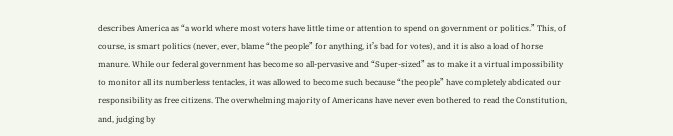describes America as “a world where most voters have little time or attention to spend on government or politics.” This, of course, is smart politics (never, ever, blame “the people” for anything, it’s bad for votes), and it is also a load of horse manure. While our federal government has become so all-pervasive and “Super-sized” as to make it a virtual impossibility to monitor all its numberless tentacles, it was allowed to become such because “the people” have completely abdicated our responsibility as free citizens. The overwhelming majority of Americans have never even bothered to read the Constitution, and, judging by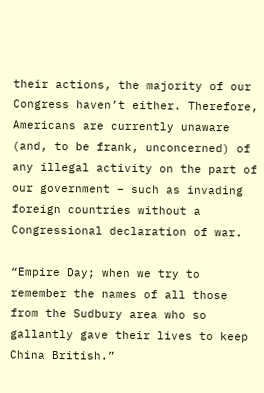their actions, the majority of our Congress haven’t either. Therefore, Americans are currently unaware (and, to be frank, unconcerned) of any illegal activity on the part of our government – such as invading foreign countries without a Congressional declaration of war.

“Empire Day; when we try to remember the names of all those from the Sudbury area who so gallantly gave their lives to keep China British.”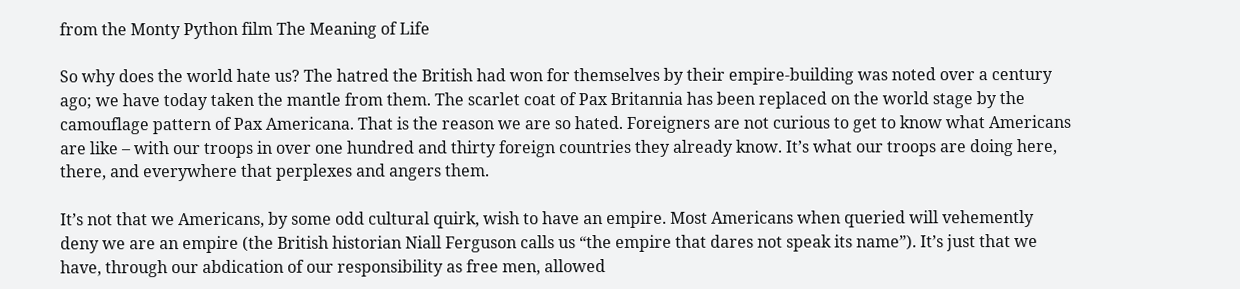from the Monty Python film The Meaning of Life

So why does the world hate us? The hatred the British had won for themselves by their empire-building was noted over a century ago; we have today taken the mantle from them. The scarlet coat of Pax Britannia has been replaced on the world stage by the camouflage pattern of Pax Americana. That is the reason we are so hated. Foreigners are not curious to get to know what Americans are like – with our troops in over one hundred and thirty foreign countries they already know. It’s what our troops are doing here, there, and everywhere that perplexes and angers them.

It’s not that we Americans, by some odd cultural quirk, wish to have an empire. Most Americans when queried will vehemently deny we are an empire (the British historian Niall Ferguson calls us “the empire that dares not speak its name”). It’s just that we have, through our abdication of our responsibility as free men, allowed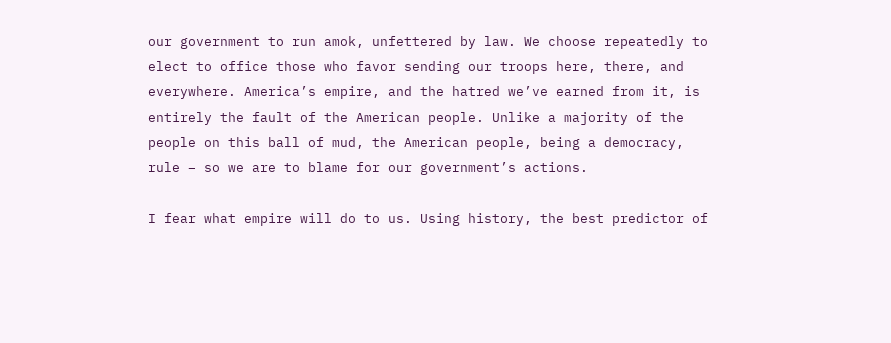our government to run amok, unfettered by law. We choose repeatedly to elect to office those who favor sending our troops here, there, and everywhere. America’s empire, and the hatred we’ve earned from it, is entirely the fault of the American people. Unlike a majority of the people on this ball of mud, the American people, being a democracy, rule – so we are to blame for our government’s actions.

I fear what empire will do to us. Using history, the best predictor of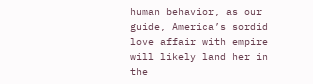human behavior, as our guide, America’s sordid love affair with empire will likely land her in the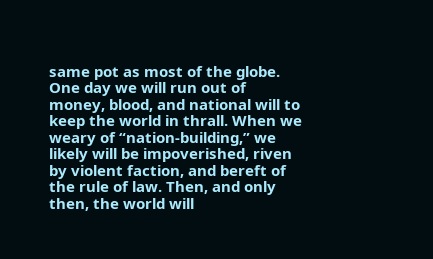same pot as most of the globe. One day we will run out of money, blood, and national will to keep the world in thrall. When we weary of “nation-building,” we likely will be impoverished, riven by violent faction, and bereft of the rule of law. Then, and only then, the world will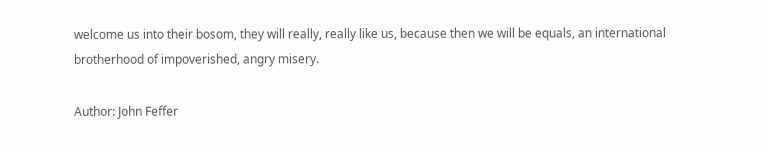welcome us into their bosom, they will really, really like us, because then we will be equals, an international brotherhood of impoverished, angry misery.

Author: John Feffer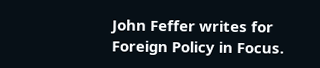John Feffer writes for Foreign Policy in Focus.